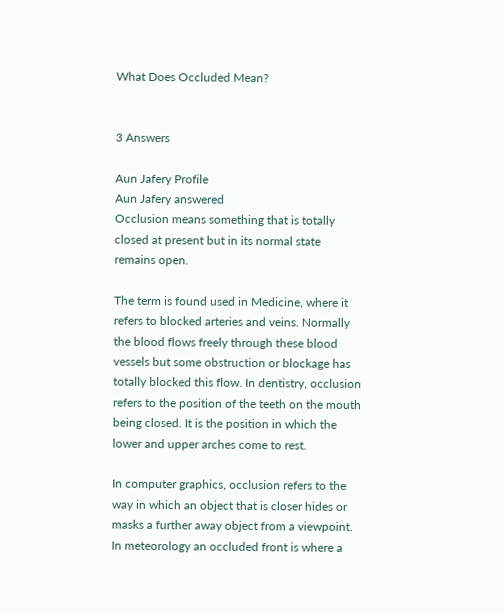What Does Occluded Mean?


3 Answers

Aun Jafery Profile
Aun Jafery answered
Occlusion means something that is totally closed at present but in its normal state remains open.

The term is found used in Medicine, where it refers to blocked arteries and veins. Normally the blood flows freely through these blood vessels but some obstruction or blockage has totally blocked this flow. In dentistry, occlusion refers to the position of the teeth on the mouth being closed. It is the position in which the lower and upper arches come to rest.

In computer graphics, occlusion refers to the way in which an object that is closer hides or masks a further away object from a viewpoint. In meteorology an occluded front is where a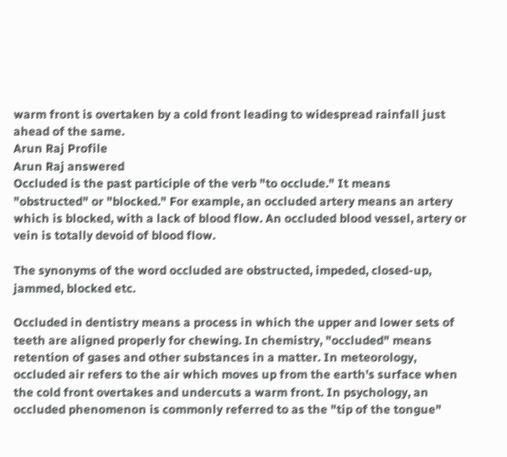warm front is overtaken by a cold front leading to widespread rainfall just ahead of the same.
Arun Raj Profile
Arun Raj answered
Occluded is the past participle of the verb "to occlude." It means "obstructed" or "blocked." For example, an occluded artery means an artery which is blocked, with a lack of blood flow. An occluded blood vessel, artery or vein is totally devoid of blood flow.

The synonyms of the word occluded are obstructed, impeded, closed-up, jammed, blocked etc.

Occluded in dentistry means a process in which the upper and lower sets of teeth are aligned properly for chewing. In chemistry, "occluded" means retention of gases and other substances in a matter. In meteorology, occluded air refers to the air which moves up from the earth's surface when the cold front overtakes and undercuts a warm front. In psychology, an occluded phenomenon is commonly referred to as the "tip of the tongue"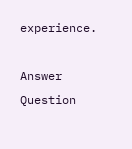experience.

Answer Question